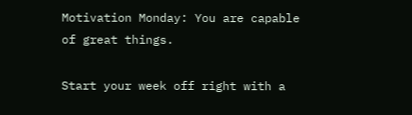Motivation Monday: You are capable of great things.

Start your week off right with a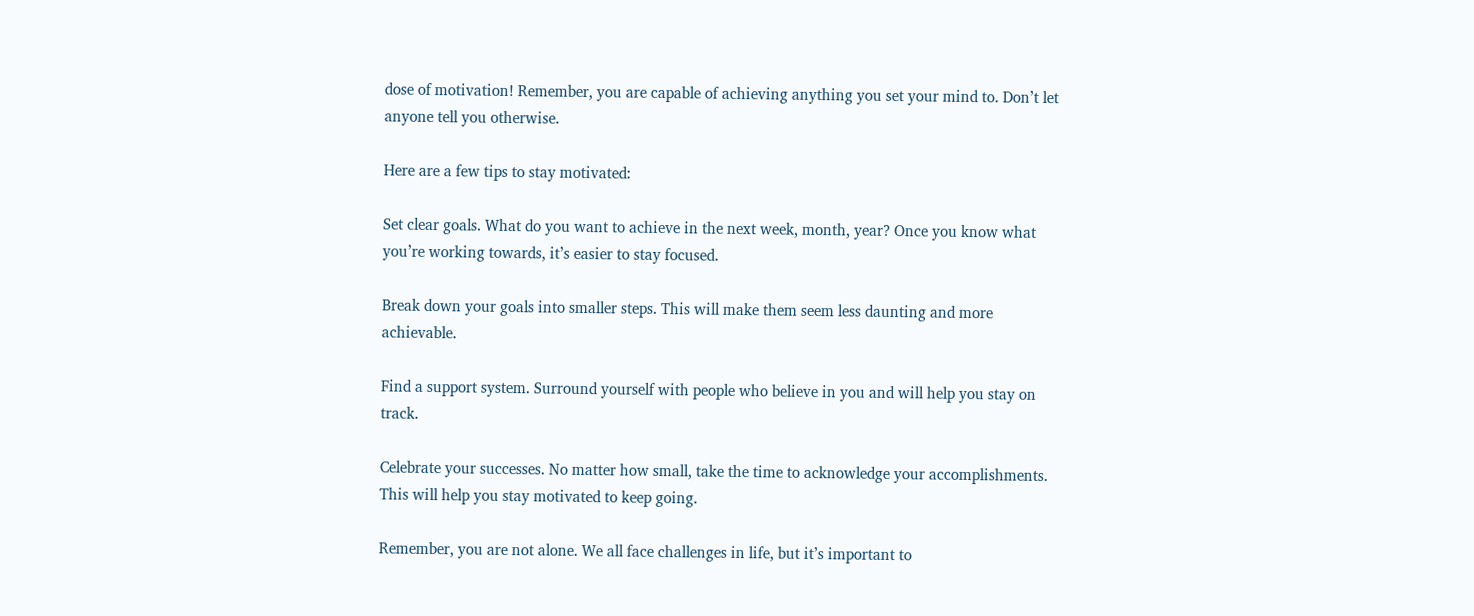dose of motivation! Remember, you are capable of achieving anything you set your mind to. Don’t let anyone tell you otherwise.

Here are a few tips to stay motivated:

Set clear goals. What do you want to achieve in the next week, month, year? Once you know what you’re working towards, it’s easier to stay focused.

Break down your goals into smaller steps. This will make them seem less daunting and more achievable.

Find a support system. Surround yourself with people who believe in you and will help you stay on track.

Celebrate your successes. No matter how small, take the time to acknowledge your accomplishments. This will help you stay motivated to keep going.

Remember, you are not alone. We all face challenges in life, but it’s important to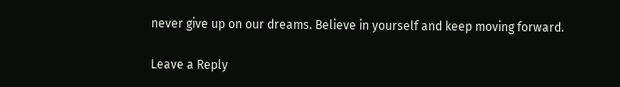never give up on our dreams. Believe in yourself and keep moving forward.

Leave a Reply